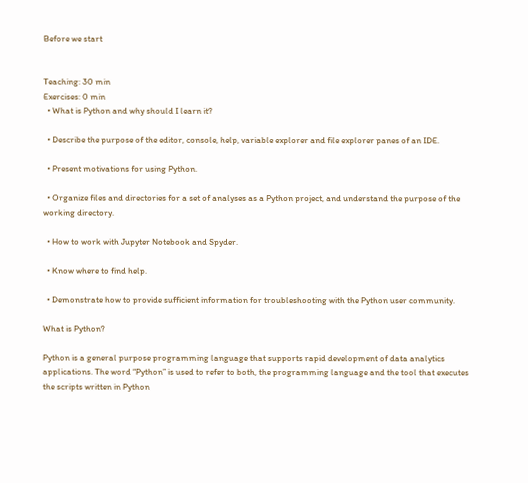Before we start


Teaching: 30 min
Exercises: 0 min
  • What is Python and why should I learn it?

  • Describe the purpose of the editor, console, help, variable explorer and file explorer panes of an IDE.

  • Present motivations for using Python.

  • Organize files and directories for a set of analyses as a Python project, and understand the purpose of the working directory.

  • How to work with Jupyter Notebook and Spyder.

  • Know where to find help.

  • Demonstrate how to provide sufficient information for troubleshooting with the Python user community.

What is Python?

Python is a general purpose programming language that supports rapid development of data analytics applications. The word “Python” is used to refer to both, the programming language and the tool that executes the scripts written in Python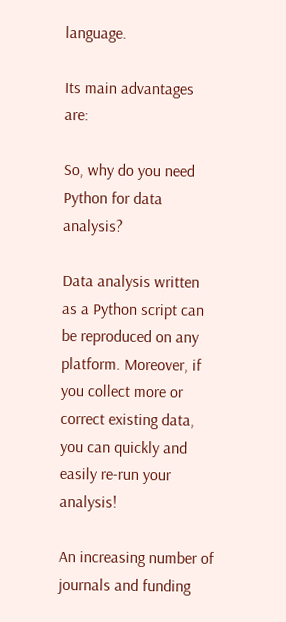language.

Its main advantages are:

So, why do you need Python for data analysis?

Data analysis written as a Python script can be reproduced on any platform. Moreover, if you collect more or correct existing data, you can quickly and easily re-run your analysis!

An increasing number of journals and funding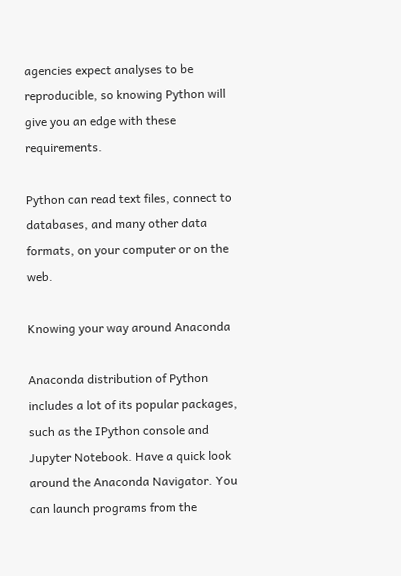agencies expect analyses to be reproducible, so knowing Python will give you an edge with these requirements.

Python can read text files, connect to databases, and many other data formats, on your computer or on the web.

Knowing your way around Anaconda

Anaconda distribution of Python includes a lot of its popular packages, such as the IPython console and Jupyter Notebook. Have a quick look around the Anaconda Navigator. You can launch programs from the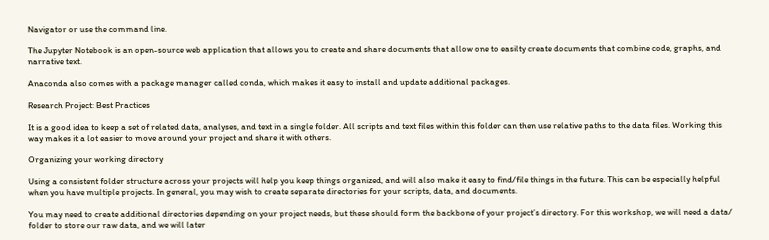Navigator or use the command line.

The Jupyter Notebook is an open-source web application that allows you to create and share documents that allow one to easilty create documents that combine code, graphs, and narrative text.

Anaconda also comes with a package manager called conda, which makes it easy to install and update additional packages.

Research Project: Best Practices

It is a good idea to keep a set of related data, analyses, and text in a single folder. All scripts and text files within this folder can then use relative paths to the data files. Working this way makes it a lot easier to move around your project and share it with others.

Organizing your working directory

Using a consistent folder structure across your projects will help you keep things organized, and will also make it easy to find/file things in the future. This can be especially helpful when you have multiple projects. In general, you may wish to create separate directories for your scripts, data, and documents.

You may need to create additional directories depending on your project needs, but these should form the backbone of your project’s directory. For this workshop, we will need a data/ folder to store our raw data, and we will later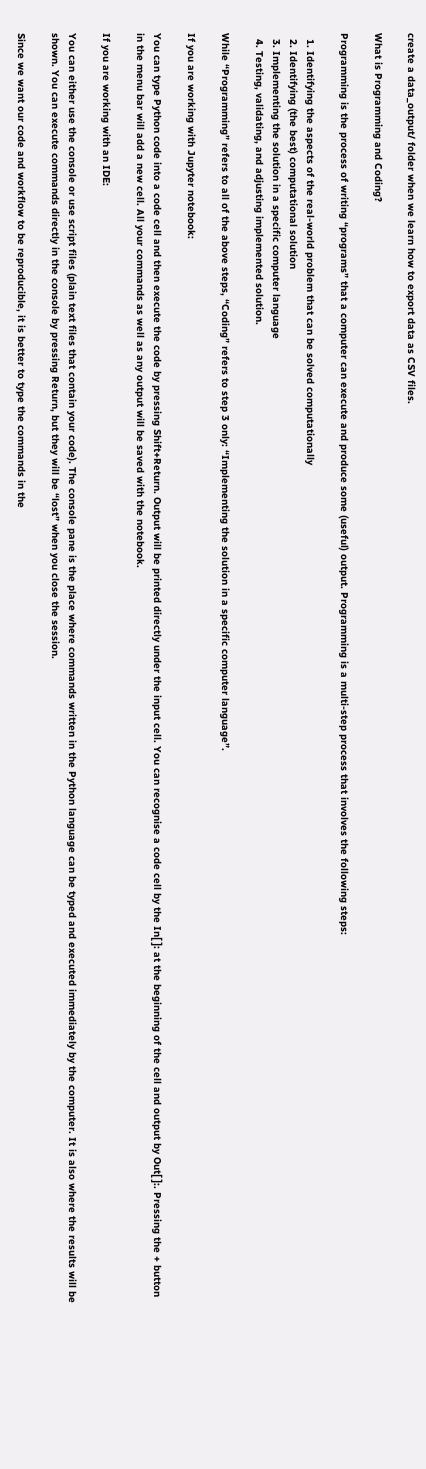create a data_output/ folder when we learn how to export data as CSV files.

What is Programming and Coding?

Programming is the process of writing “programs” that a computer can execute and produce some (useful) output. Programming is a multi-step process that involves the following steps:

  1. Identifying the aspects of the real-world problem that can be solved computationally
  2. Identifying (the best) computational solution
  3. Implementing the solution in a specific computer language
  4. Testing, validating, and adjusting implemented solution.

While “Programming” refers to all of the above steps, “Coding” refers to step 3 only: “Implementing the solution in a specific computer language”.

If you are working with Jupyter notebook:

You can type Python code into a code cell and then execute the code by pressing Shift+Return. Output will be printed directly under the input cell. You can recognise a code cell by the In[ ]: at the beginning of the cell and output by Out[ ]:. Pressing the + button in the menu bar will add a new cell. All your commands as well as any output will be saved with the notebook.

If you are working with an IDE:

You can either use the console or use script files (plain text files that contain your code). The console pane is the place where commands written in the Python language can be typed and executed immediately by the computer. It is also where the results will be shown. You can execute commands directly in the console by pressing Return, but they will be “lost” when you close the session.

Since we want our code and workflow to be reproducible, it is better to type the commands in the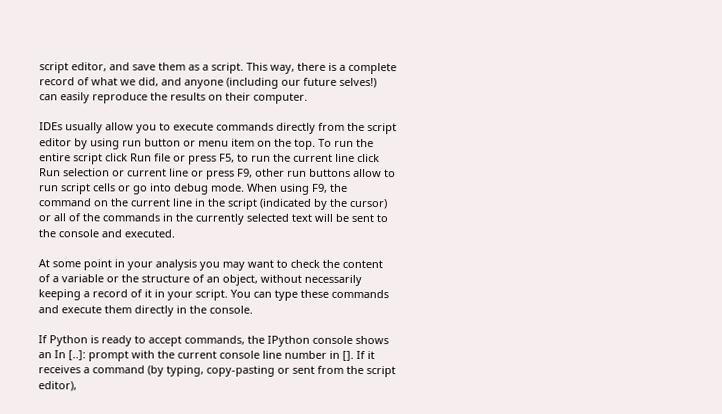script editor, and save them as a script. This way, there is a complete record of what we did, and anyone (including our future selves!) can easily reproduce the results on their computer.

IDEs usually allow you to execute commands directly from the script editor by using run button or menu item on the top. To run the entire script click Run file or press F5, to run the current line click Run selection or current line or press F9, other run buttons allow to run script cells or go into debug mode. When using F9, the command on the current line in the script (indicated by the cursor) or all of the commands in the currently selected text will be sent to the console and executed.

At some point in your analysis you may want to check the content of a variable or the structure of an object, without necessarily keeping a record of it in your script. You can type these commands and execute them directly in the console.

If Python is ready to accept commands, the IPython console shows an In [..]: prompt with the current console line number in []. If it receives a command (by typing, copy-pasting or sent from the script editor),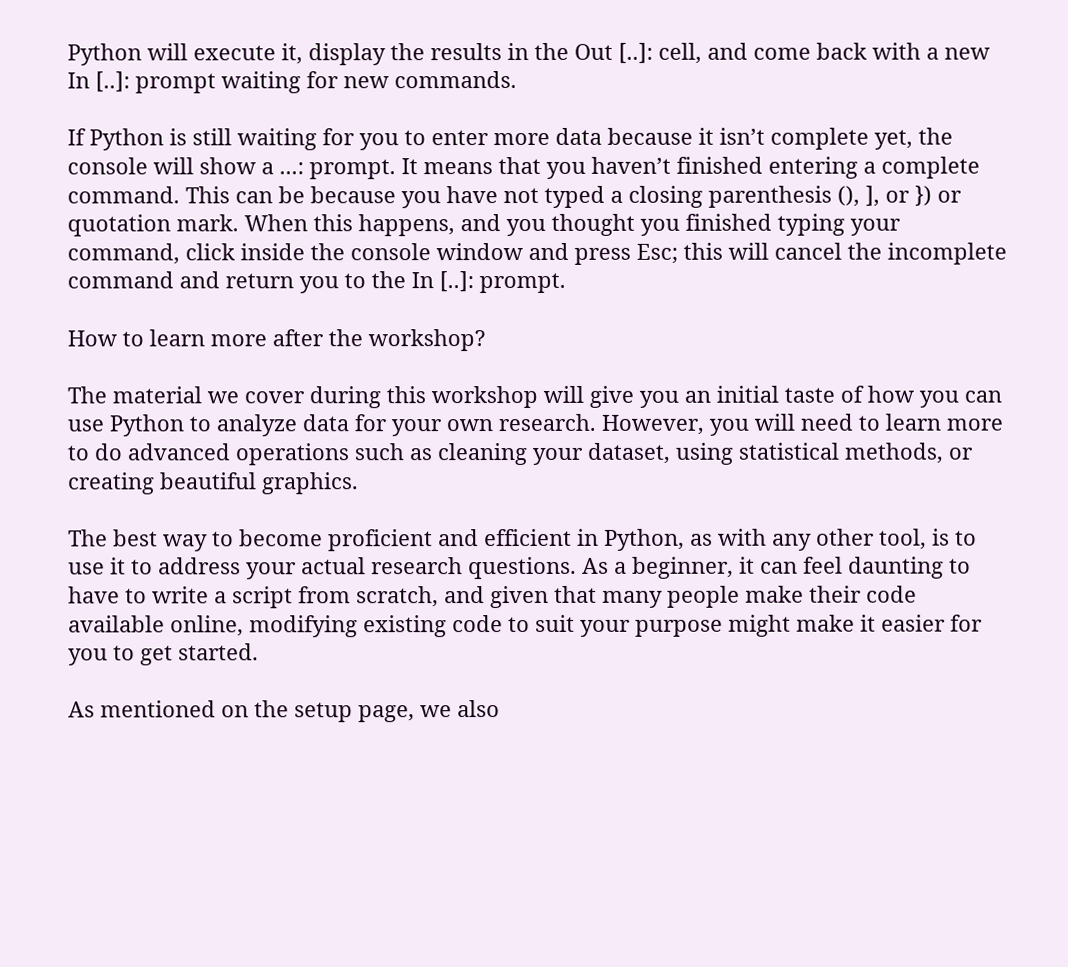Python will execute it, display the results in the Out [..]: cell, and come back with a new In [..]: prompt waiting for new commands.

If Python is still waiting for you to enter more data because it isn’t complete yet, the console will show a ...: prompt. It means that you haven’t finished entering a complete command. This can be because you have not typed a closing parenthesis (), ], or }) or quotation mark. When this happens, and you thought you finished typing your command, click inside the console window and press Esc; this will cancel the incomplete command and return you to the In [..]: prompt.

How to learn more after the workshop?

The material we cover during this workshop will give you an initial taste of how you can use Python to analyze data for your own research. However, you will need to learn more to do advanced operations such as cleaning your dataset, using statistical methods, or creating beautiful graphics.

The best way to become proficient and efficient in Python, as with any other tool, is to use it to address your actual research questions. As a beginner, it can feel daunting to have to write a script from scratch, and given that many people make their code available online, modifying existing code to suit your purpose might make it easier for you to get started.

As mentioned on the setup page, we also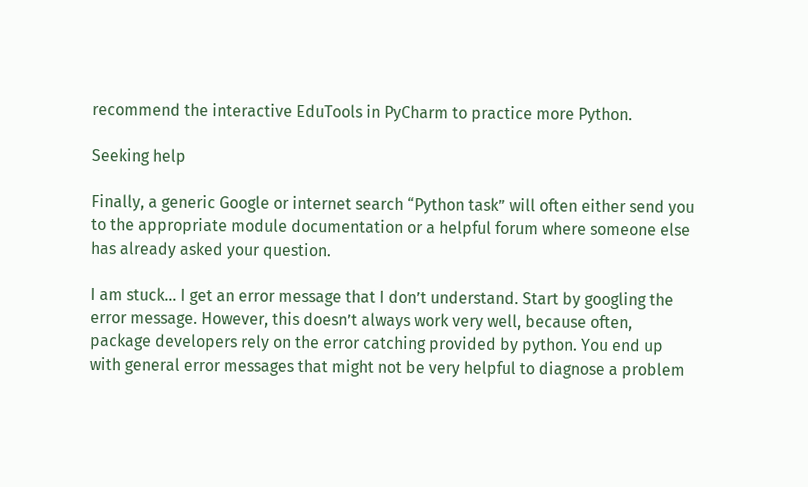recommend the interactive EduTools in PyCharm to practice more Python.

Seeking help

Finally, a generic Google or internet search “Python task” will often either send you to the appropriate module documentation or a helpful forum where someone else has already asked your question.

I am stuck… I get an error message that I don’t understand. Start by googling the error message. However, this doesn’t always work very well, because often, package developers rely on the error catching provided by python. You end up with general error messages that might not be very helpful to diagnose a problem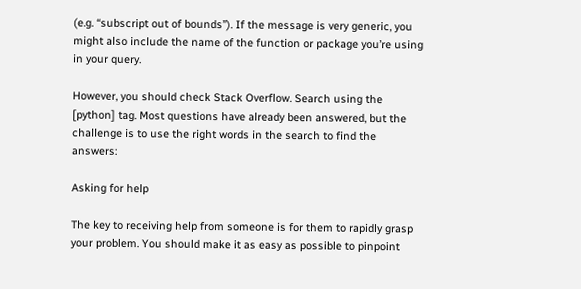(e.g. “subscript out of bounds”). If the message is very generic, you might also include the name of the function or package you’re using in your query.

However, you should check Stack Overflow. Search using the [python] tag. Most questions have already been answered, but the challenge is to use the right words in the search to find the answers:

Asking for help

The key to receiving help from someone is for them to rapidly grasp your problem. You should make it as easy as possible to pinpoint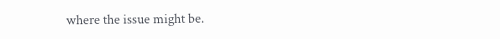where the issue might be.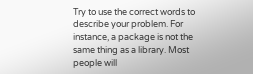Try to use the correct words to describe your problem. For instance, a package is not the same thing as a library. Most people will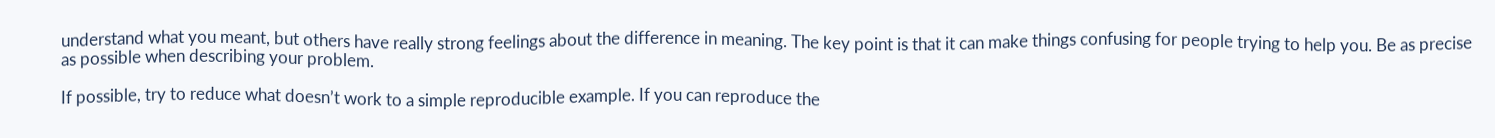understand what you meant, but others have really strong feelings about the difference in meaning. The key point is that it can make things confusing for people trying to help you. Be as precise as possible when describing your problem.

If possible, try to reduce what doesn’t work to a simple reproducible example. If you can reproduce the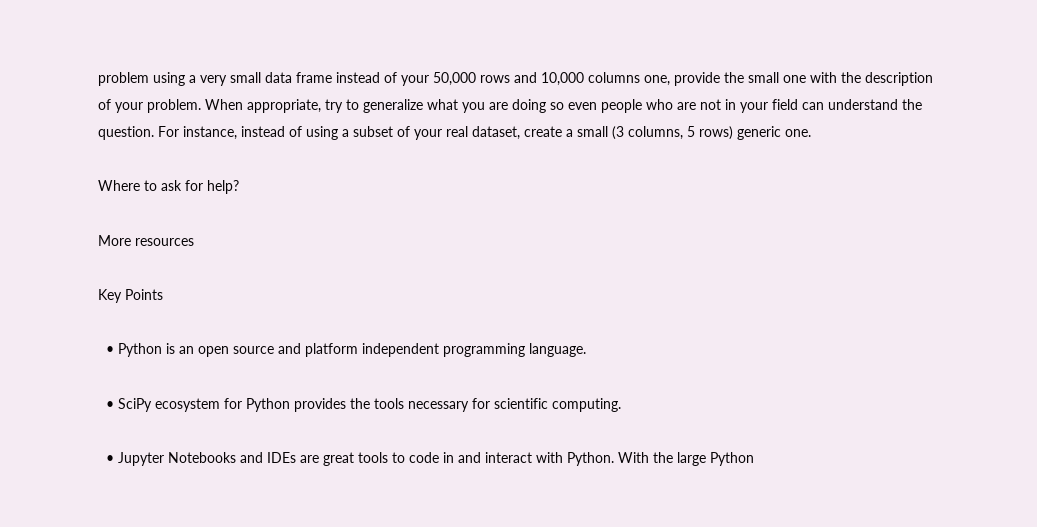problem using a very small data frame instead of your 50,000 rows and 10,000 columns one, provide the small one with the description of your problem. When appropriate, try to generalize what you are doing so even people who are not in your field can understand the question. For instance, instead of using a subset of your real dataset, create a small (3 columns, 5 rows) generic one.

Where to ask for help?

More resources

Key Points

  • Python is an open source and platform independent programming language.

  • SciPy ecosystem for Python provides the tools necessary for scientific computing.

  • Jupyter Notebooks and IDEs are great tools to code in and interact with Python. With the large Python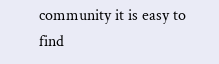community it is easy to find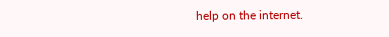help on the internet.